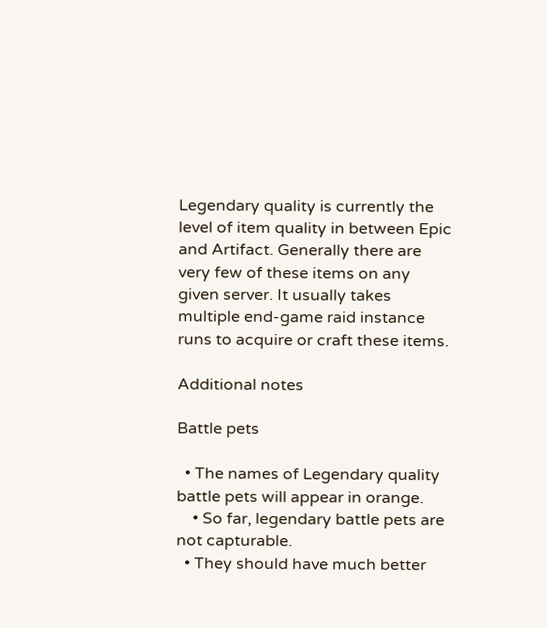Legendary quality is currently the level of item quality in between Epic and Artifact. Generally there are very few of these items on any given server. It usually takes multiple end-game raid instance runs to acquire or craft these items.

Additional notes

Battle pets

  • The names of Legendary quality battle pets will appear in orange.
    • So far, legendary battle pets are not capturable.
  • They should have much better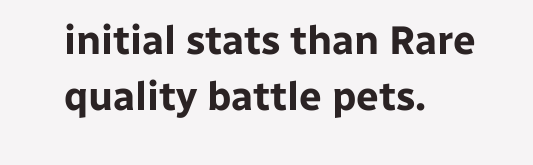initial stats than Rare quality battle pets.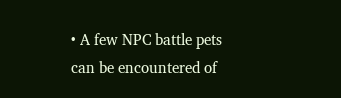• A few NPC battle pets can be encountered of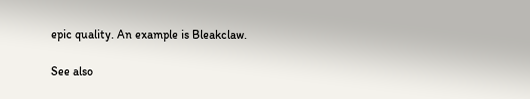epic quality. An example is Bleakclaw.

See also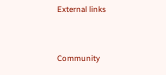External links


Community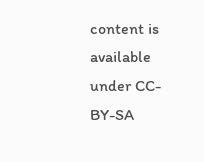content is available under CC-BY-SA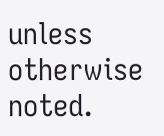unless otherwise noted.